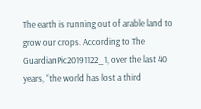The earth is running out of arable land to grow our crops. According to The GuardianPic20191122_1, over the last 40 years, “the world has lost a third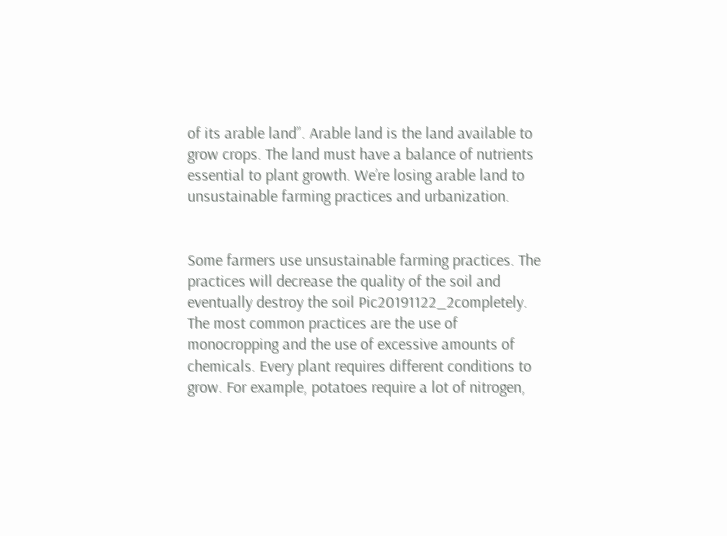of its arable land”. Arable land is the land available to grow crops. The land must have a balance of nutrients essential to plant growth. We’re losing arable land to unsustainable farming practices and urbanization.


Some farmers use unsustainable farming practices. The practices will decrease the quality of the soil and eventually destroy the soil Pic20191122_2completely. The most common practices are the use of monocropping and the use of excessive amounts of chemicals. Every plant requires different conditions to grow. For example, potatoes require a lot of nitrogen,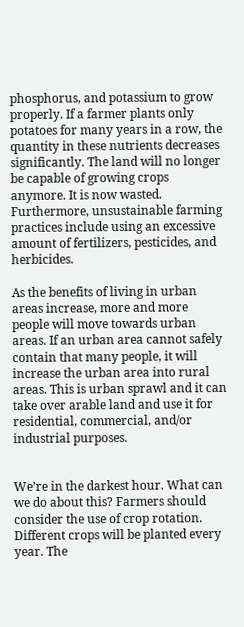phosphorus, and potassium to grow properly. If a farmer plants only potatoes for many years in a row, the quantity in these nutrients decreases significantly. The land will no longer be capable of growing crops anymore. It is now wasted. Furthermore, unsustainable farming practices include using an excessive amount of fertilizers, pesticides, and herbicides.

As the benefits of living in urban areas increase, more and more people will move towards urban areas. If an urban area cannot safely contain that many people, it will increase the urban area into rural areas. This is urban sprawl and it can take over arable land and use it for residential, commercial, and/or industrial purposes.


We’re in the darkest hour. What can we do about this? Farmers should consider the use of crop rotation. Different crops will be planted every year. The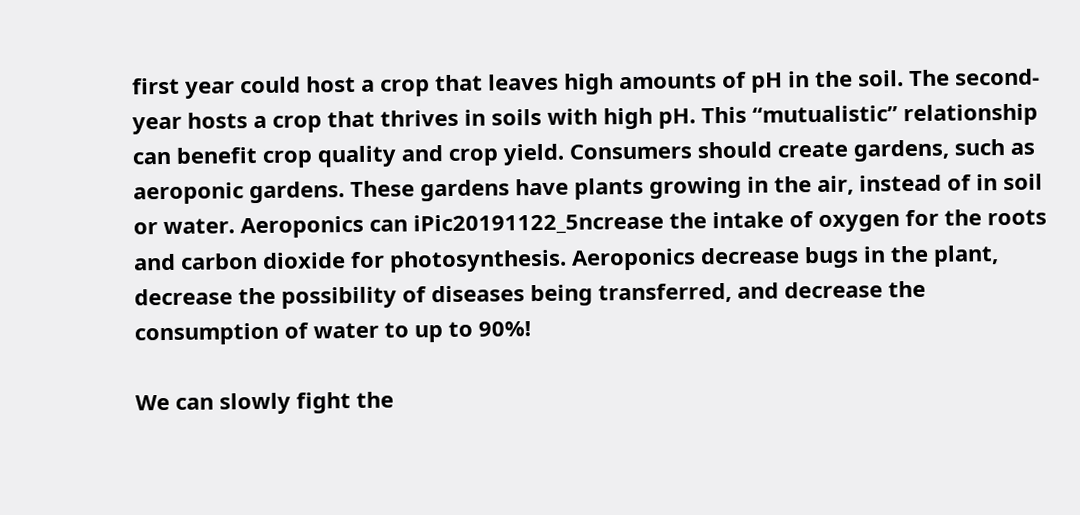first year could host a crop that leaves high amounts of pH in the soil. The second-year hosts a crop that thrives in soils with high pH. This “mutualistic” relationship can benefit crop quality and crop yield. Consumers should create gardens, such as aeroponic gardens. These gardens have plants growing in the air, instead of in soil or water. Aeroponics can iPic20191122_5ncrease the intake of oxygen for the roots and carbon dioxide for photosynthesis. Aeroponics decrease bugs in the plant, decrease the possibility of diseases being transferred, and decrease the consumption of water to up to 90%!

We can slowly fight the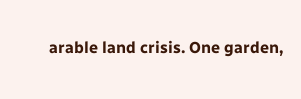arable land crisis. One garden,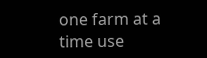one farm at a time use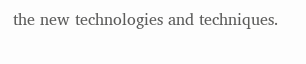the new technologies and techniques.